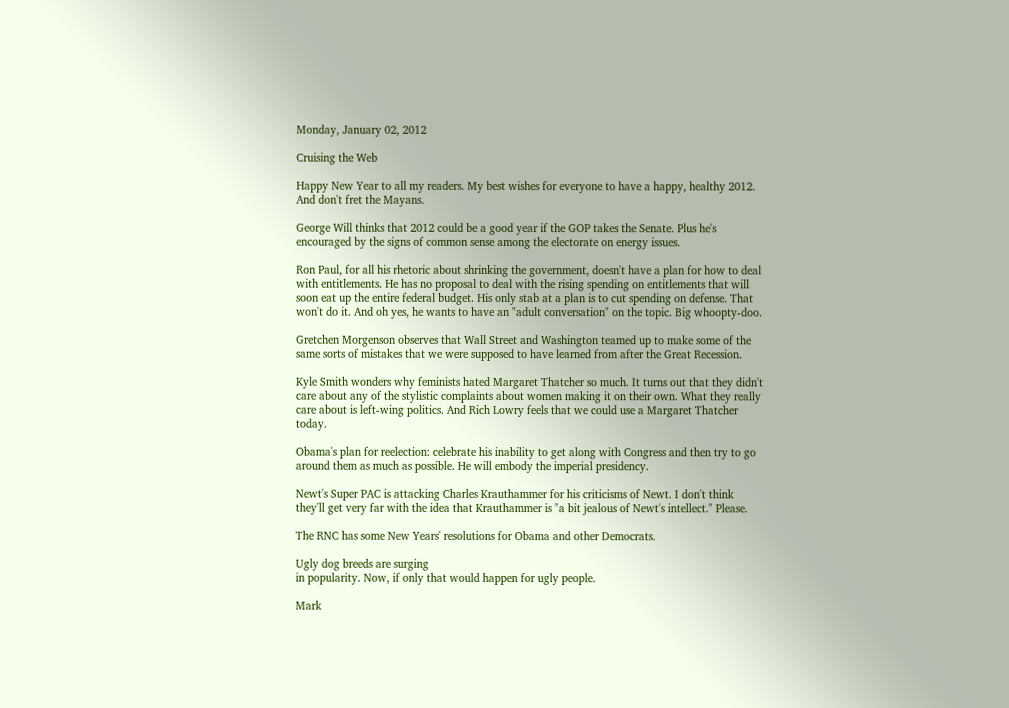Monday, January 02, 2012

Cruising the Web

Happy New Year to all my readers. My best wishes for everyone to have a happy, healthy 2012. And don't fret the Mayans.

George Will thinks that 2012 could be a good year if the GOP takes the Senate. Plus he's encouraged by the signs of common sense among the electorate on energy issues.

Ron Paul, for all his rhetoric about shrinking the government, doesn't have a plan for how to deal with entitlements. He has no proposal to deal with the rising spending on entitlements that will soon eat up the entire federal budget. His only stab at a plan is to cut spending on defense. That won't do it. And oh yes, he wants to have an "adult conversation" on the topic. Big whoopty-doo.

Gretchen Morgenson observes that Wall Street and Washington teamed up to make some of the same sorts of mistakes that we were supposed to have learned from after the Great Recession.

Kyle Smith wonders why feminists hated Margaret Thatcher so much. It turns out that they didn't care about any of the stylistic complaints about women making it on their own. What they really care about is left-wing politics. And Rich Lowry feels that we could use a Margaret Thatcher today.

Obama's plan for reelection: celebrate his inability to get along with Congress and then try to go around them as much as possible. He will embody the imperial presidency.

Newt's Super PAC is attacking Charles Krauthammer for his criticisms of Newt. I don't think they'll get very far with the idea that Krauthammer is "a bit jealous of Newt's intellect." Please.

The RNC has some New Years' resolutions for Obama and other Democrats.

Ugly dog breeds are surging
in popularity. Now, if only that would happen for ugly people.

Mark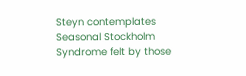Steyn contemplates Seasonal Stockholm Syndrome felt by those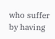who suffer by having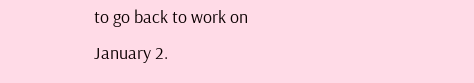to go back to work on January 2.